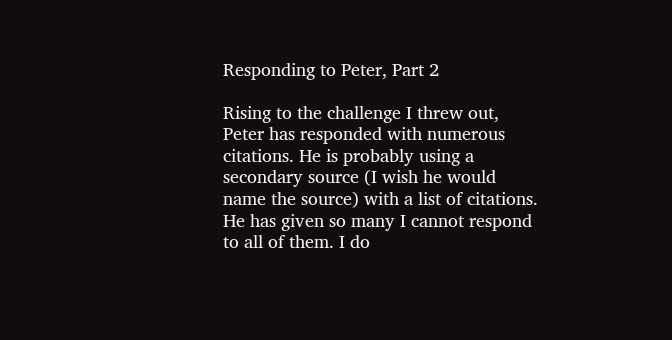Responding to Peter, Part 2

Rising to the challenge I threw out, Peter has responded with numerous citations. He is probably using a secondary source (I wish he would name the source) with a list of citations. He has given so many I cannot respond to all of them. I do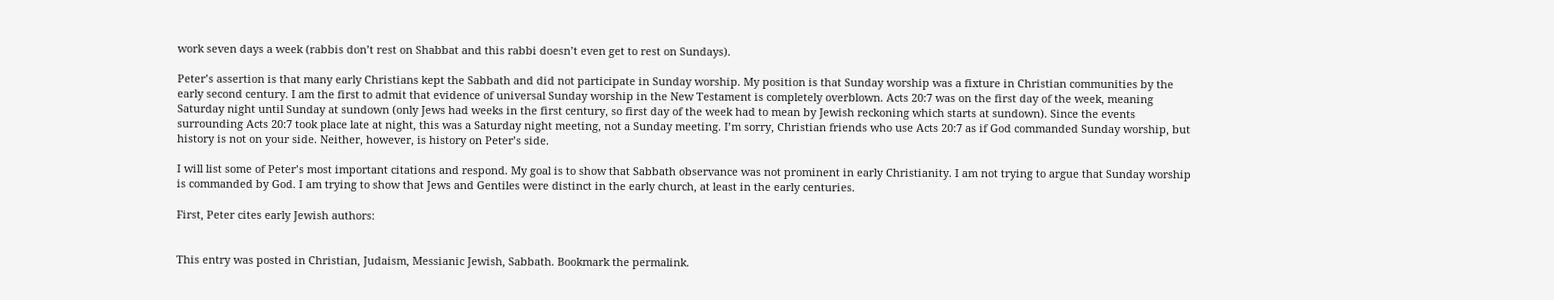work seven days a week (rabbis don’t rest on Shabbat and this rabbi doesn’t even get to rest on Sundays).

Peter’s assertion is that many early Christians kept the Sabbath and did not participate in Sunday worship. My position is that Sunday worship was a fixture in Christian communities by the early second century. I am the first to admit that evidence of universal Sunday worship in the New Testament is completely overblown. Acts 20:7 was on the first day of the week, meaning Saturday night until Sunday at sundown (only Jews had weeks in the first century, so first day of the week had to mean by Jewish reckoning which starts at sundown). Since the events surrounding Acts 20:7 took place late at night, this was a Saturday night meeting, not a Sunday meeting. I’m sorry, Christian friends who use Acts 20:7 as if God commanded Sunday worship, but history is not on your side. Neither, however, is history on Peter’s side.

I will list some of Peter’s most important citations and respond. My goal is to show that Sabbath observance was not prominent in early Christianity. I am not trying to argue that Sunday worship is commanded by God. I am trying to show that Jews and Gentiles were distinct in the early church, at least in the early centuries.

First, Peter cites early Jewish authors:


This entry was posted in Christian, Judaism, Messianic Jewish, Sabbath. Bookmark the permalink.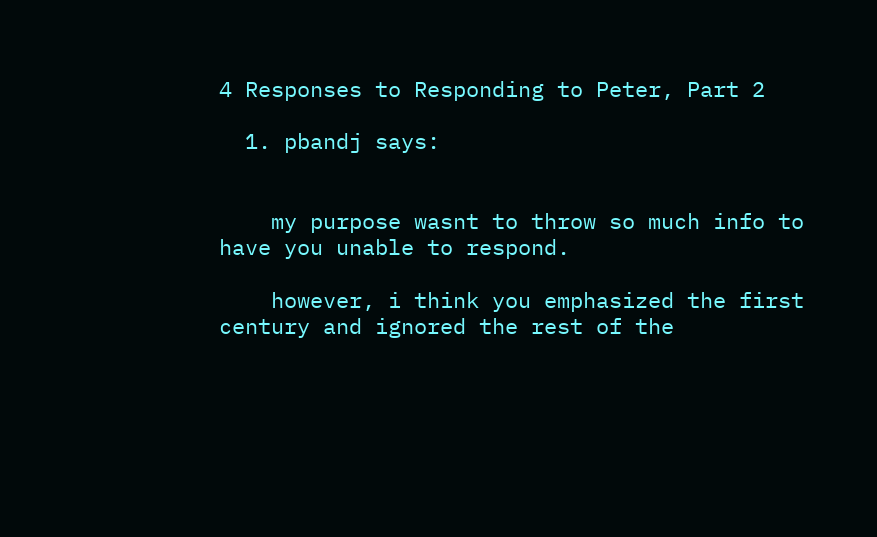4 Responses to Responding to Peter, Part 2

  1. pbandj says:


    my purpose wasnt to throw so much info to have you unable to respond.

    however, i think you emphasized the first century and ignored the rest of the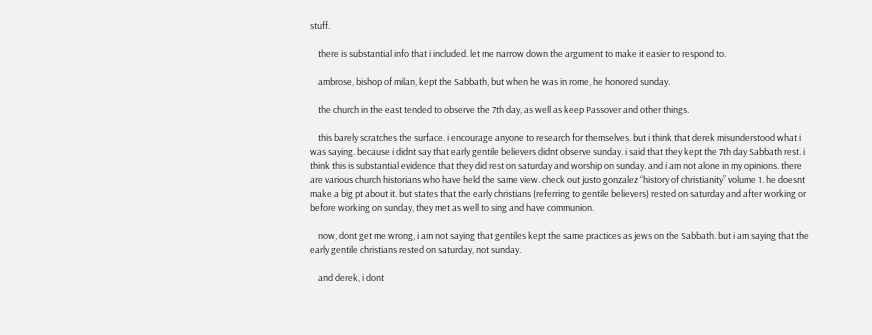stuff.

    there is substantial info that i included. let me narrow down the argument to make it easier to respond to.

    ambrose, bishop of milan, kept the Sabbath, but when he was in rome, he honored sunday.

    the church in the east tended to observe the 7th day, as well as keep Passover and other things.

    this barely scratches the surface. i encourage anyone to research for themselves. but i think that derek misunderstood what i was saying. because i didnt say that early gentile believers didnt observe sunday. i said that they kept the 7th day Sabbath rest. i think this is substantial evidence that they did rest on saturday and worship on sunday. and i am not alone in my opinions. there are various church historians who have held the same view. check out justo gonzalez “history of christianity” volume 1. he doesnt make a big pt about it. but states that the early christians (referring to gentile believers) rested on saturday and after working or before working on sunday, they met as well to sing and have communion.

    now, dont get me wrong, i am not saying that gentiles kept the same practices as jews on the Sabbath. but i am saying that the early gentile christians rested on saturday, not sunday.

    and derek, i dont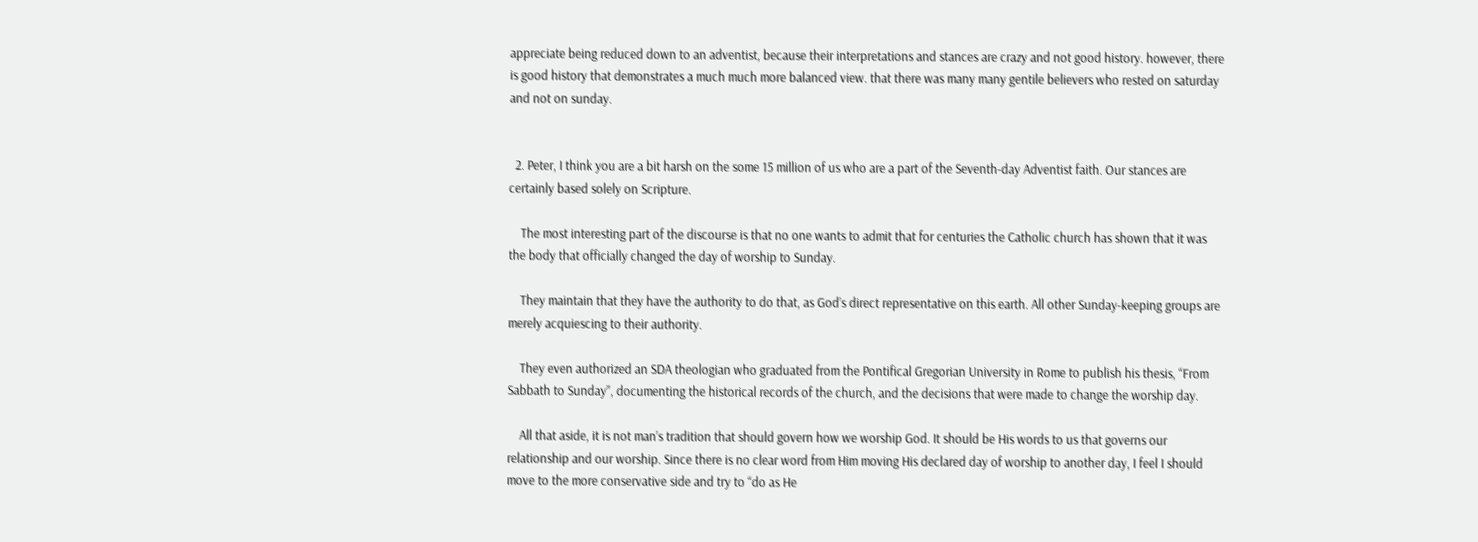appreciate being reduced down to an adventist, because their interpretations and stances are crazy and not good history. however, there is good history that demonstrates a much much more balanced view. that there was many many gentile believers who rested on saturday and not on sunday.


  2. Peter, I think you are a bit harsh on the some 15 million of us who are a part of the Seventh-day Adventist faith. Our stances are certainly based solely on Scripture.

    The most interesting part of the discourse is that no one wants to admit that for centuries the Catholic church has shown that it was the body that officially changed the day of worship to Sunday.

    They maintain that they have the authority to do that, as God’s direct representative on this earth. All other Sunday-keeping groups are merely acquiescing to their authority.

    They even authorized an SDA theologian who graduated from the Pontifical Gregorian University in Rome to publish his thesis, “From Sabbath to Sunday”, documenting the historical records of the church, and the decisions that were made to change the worship day.

    All that aside, it is not man’s tradition that should govern how we worship God. It should be His words to us that governs our relationship and our worship. Since there is no clear word from Him moving His declared day of worship to another day, I feel I should move to the more conservative side and try to “do as He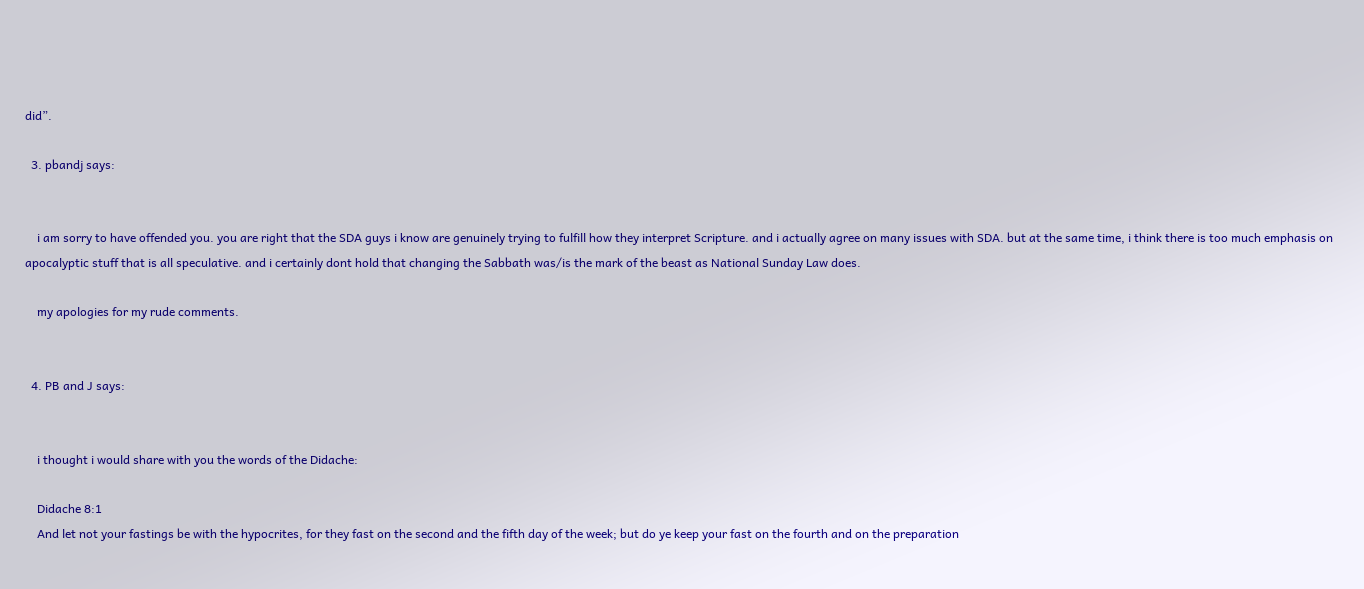did”.

  3. pbandj says:


    i am sorry to have offended you. you are right that the SDA guys i know are genuinely trying to fulfill how they interpret Scripture. and i actually agree on many issues with SDA. but at the same time, i think there is too much emphasis on apocalyptic stuff that is all speculative. and i certainly dont hold that changing the Sabbath was/is the mark of the beast as National Sunday Law does.

    my apologies for my rude comments.


  4. PB and J says:


    i thought i would share with you the words of the Didache:

    Didache 8:1
    And let not your fastings be with the hypocrites, for they fast on the second and the fifth day of the week; but do ye keep your fast on the fourth and on the preparation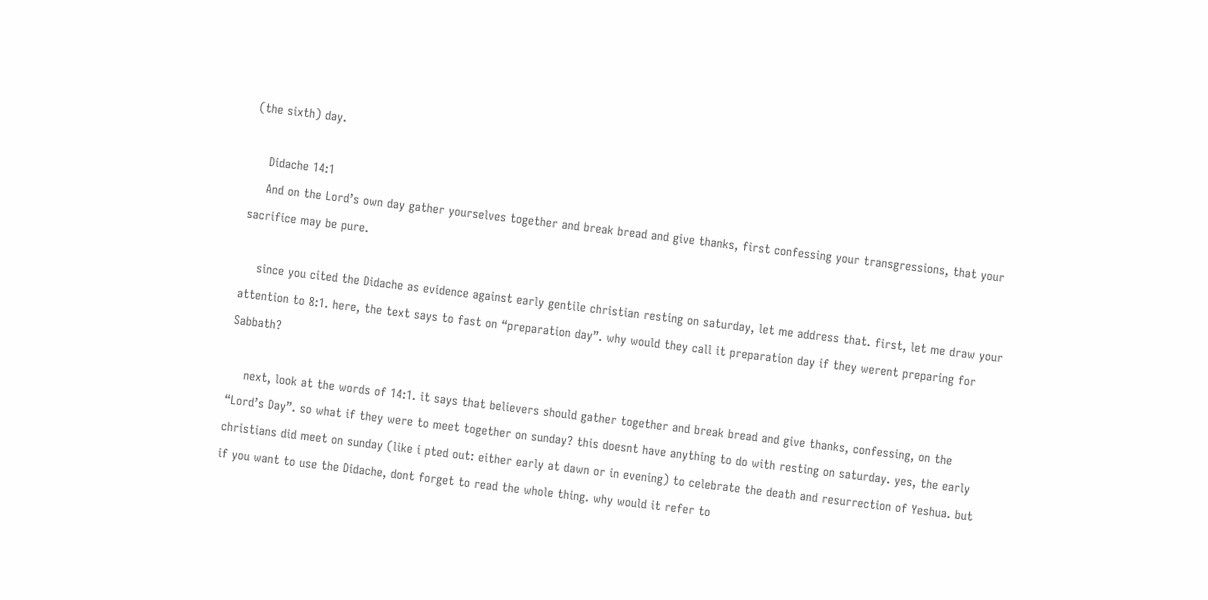(the sixth) day.

    Didache 14:1
    And on the Lord’s own day gather yourselves together and break bread and give thanks, first confessing your transgressions, that your sacrifice may be pure.

    since you cited the Didache as evidence against early gentile christian resting on saturday, let me address that. first, let me draw your attention to 8:1. here, the text says to fast on “preparation day”. why would they call it preparation day if they werent preparing for Sabbath?

    next, look at the words of 14:1. it says that believers should gather together and break bread and give thanks, confessing, on the “Lord’s Day”. so what if they were to meet together on sunday? this doesnt have anything to do with resting on saturday. yes, the early christians did meet on sunday (like i pted out: either early at dawn or in evening) to celebrate the death and resurrection of Yeshua. but if you want to use the Didache, dont forget to read the whole thing. why would it refer to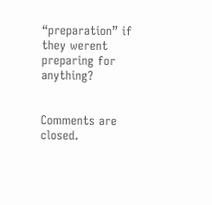“preparation” if they werent preparing for anything?


Comments are closed.